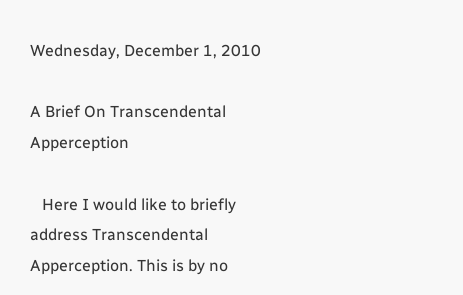Wednesday, December 1, 2010

A Brief On Transcendental Apperception

   Here I would like to briefly address Transcendental Apperception. This is by no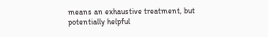means an exhaustive treatment, but potentially helpful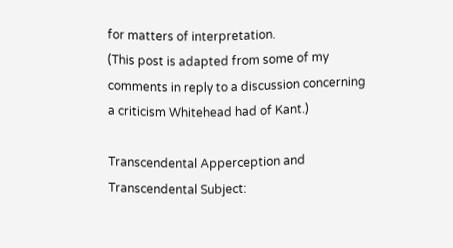for matters of interpretation.
(This post is adapted from some of my comments in reply to a discussion concerning a criticism Whitehead had of Kant.)

Transcendental Apperception and Transcendental Subject: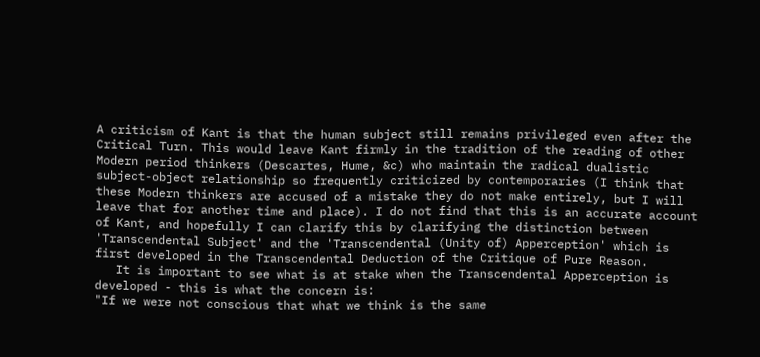A criticism of Kant is that the human subject still remains privileged even after the Critical Turn. This would leave Kant firmly in the tradition of the reading of other Modern period thinkers (Descartes, Hume, &c) who maintain the radical dualistic subject-object relationship so frequently criticized by contemporaries (I think that these Modern thinkers are accused of a mistake they do not make entirely, but I will leave that for another time and place). I do not find that this is an accurate account of Kant, and hopefully I can clarify this by clarifying the distinction between 'Transcendental Subject' and the 'Transcendental (Unity of) Apperception' which is first developed in the Transcendental Deduction of the Critique of Pure Reason.
   It is important to see what is at stake when the Transcendental Apperception is developed - this is what the concern is:
"If we were not conscious that what we think is the same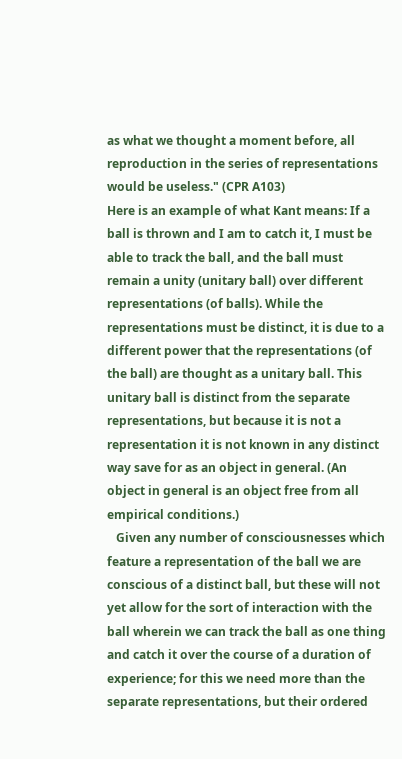as what we thought a moment before, all reproduction in the series of representations would be useless." (CPR A103)
Here is an example of what Kant means: If a ball is thrown and I am to catch it, I must be able to track the ball, and the ball must remain a unity (unitary ball) over different representations (of balls). While the representations must be distinct, it is due to a different power that the representations (of the ball) are thought as a unitary ball. This unitary ball is distinct from the separate representations, but because it is not a representation it is not known in any distinct way save for as an object in general. (An object in general is an object free from all empirical conditions.)
   Given any number of consciousnesses which feature a representation of the ball we are conscious of a distinct ball, but these will not yet allow for the sort of interaction with the ball wherein we can track the ball as one thing and catch it over the course of a duration of experience; for this we need more than the separate representations, but their ordered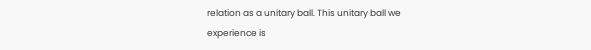relation as a unitary ball. This unitary ball we experience is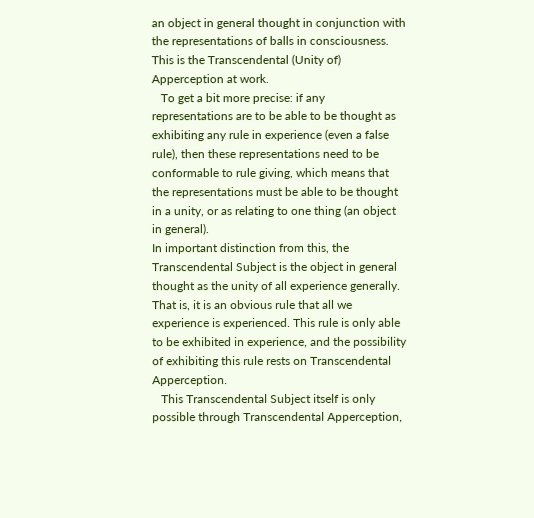an object in general thought in conjunction with the representations of balls in consciousness. This is the Transcendental (Unity of) Apperception at work.
   To get a bit more precise: if any representations are to be able to be thought as exhibiting any rule in experience (even a false rule), then these representations need to be conformable to rule giving, which means that the representations must be able to be thought in a unity, or as relating to one thing (an object in general).
In important distinction from this, the Transcendental Subject is the object in general thought as the unity of all experience generally. That is, it is an obvious rule that all we experience is experienced. This rule is only able to be exhibited in experience, and the possibility of exhibiting this rule rests on Transcendental Apperception.
   This Transcendental Subject itself is only possible through Transcendental Apperception,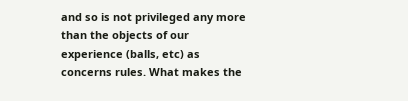and so is not privileged any more than the objects of our experience (balls, etc) as concerns rules. What makes the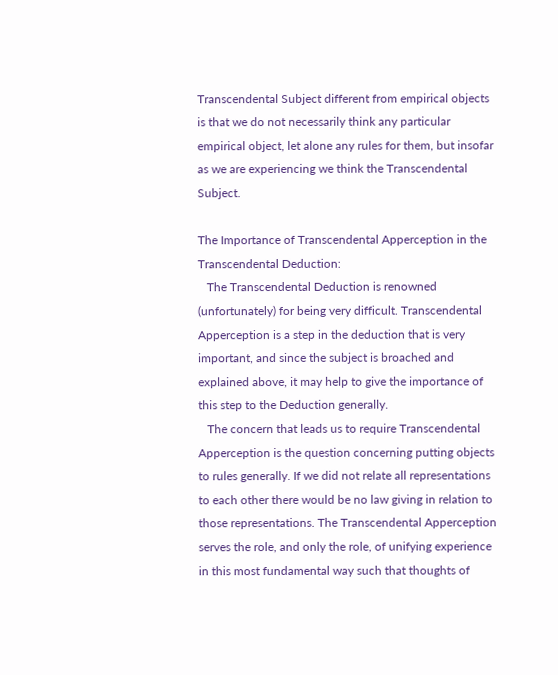Transcendental Subject different from empirical objects is that we do not necessarily think any particular empirical object, let alone any rules for them, but insofar as we are experiencing we think the Transcendental Subject.

The Importance of Transcendental Apperception in the Transcendental Deduction:
   The Transcendental Deduction is renowned (unfortunately) for being very difficult. Transcendental Apperception is a step in the deduction that is very important, and since the subject is broached and explained above, it may help to give the importance of this step to the Deduction generally.
   The concern that leads us to require Transcendental Apperception is the question concerning putting objects to rules generally. If we did not relate all representations to each other there would be no law giving in relation to those representations. The Transcendental Apperception serves the role, and only the role, of unifying experience in this most fundamental way such that thoughts of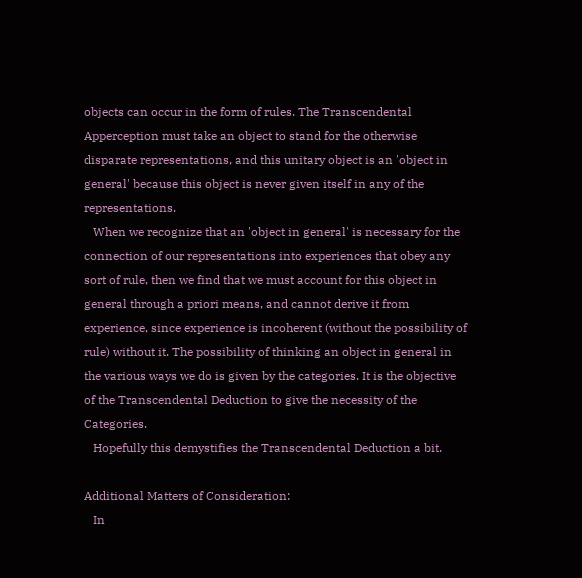objects can occur in the form of rules. The Transcendental Apperception must take an object to stand for the otherwise disparate representations, and this unitary object is an 'object in general' because this object is never given itself in any of the representations.
   When we recognize that an 'object in general' is necessary for the connection of our representations into experiences that obey any sort of rule, then we find that we must account for this object in general through a priori means, and cannot derive it from experience, since experience is incoherent (without the possibility of rule) without it. The possibility of thinking an object in general in the various ways we do is given by the categories. It is the objective of the Transcendental Deduction to give the necessity of the Categories.
   Hopefully this demystifies the Transcendental Deduction a bit.

Additional Matters of Consideration:
   In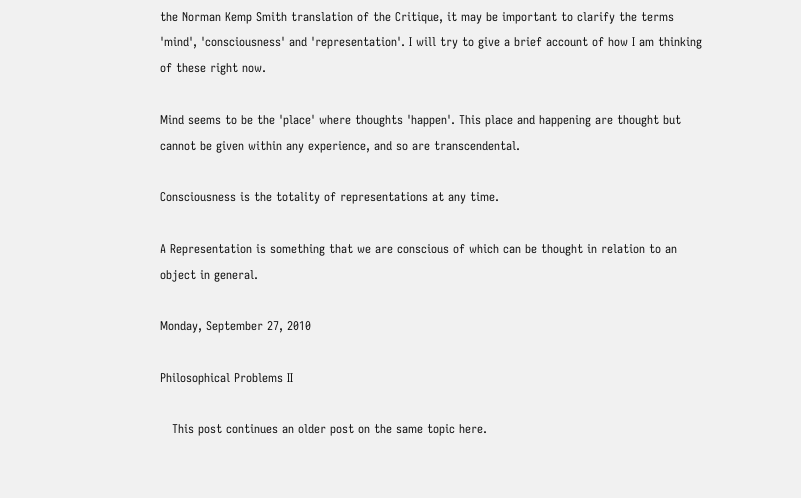the Norman Kemp Smith translation of the Critique, it may be important to clarify the terms 'mind', 'consciousness' and 'representation'. I will try to give a brief account of how I am thinking of these right now.

Mind seems to be the 'place' where thoughts 'happen'. This place and happening are thought but cannot be given within any experience, and so are transcendental.

Consciousness is the totality of representations at any time.

A Representation is something that we are conscious of which can be thought in relation to an object in general.

Monday, September 27, 2010

Philosophical Problems II

   This post continues an older post on the same topic here.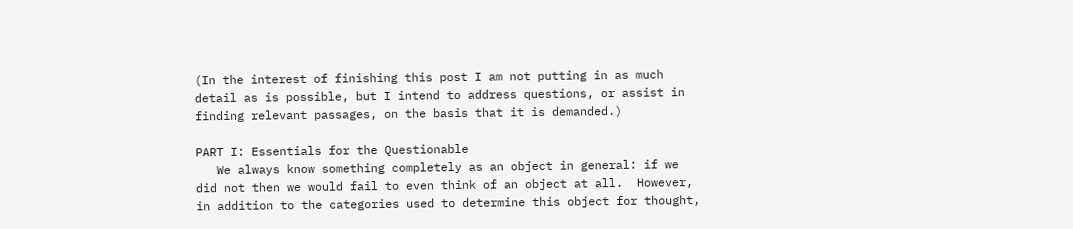(In the interest of finishing this post I am not putting in as much detail as is possible, but I intend to address questions, or assist in finding relevant passages, on the basis that it is demanded.)

PART I: Essentials for the Questionable
   We always know something completely as an object in general: if we did not then we would fail to even think of an object at all.  However, in addition to the categories used to determine this object for thought,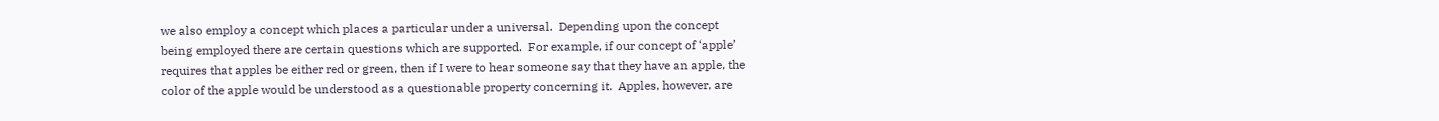we also employ a concept which places a particular under a universal.  Depending upon the concept being employed there are certain questions which are supported.  For example, if our concept of ‘apple’ requires that apples be either red or green, then if I were to hear someone say that they have an apple, the color of the apple would be understood as a questionable property concerning it.  Apples, however, are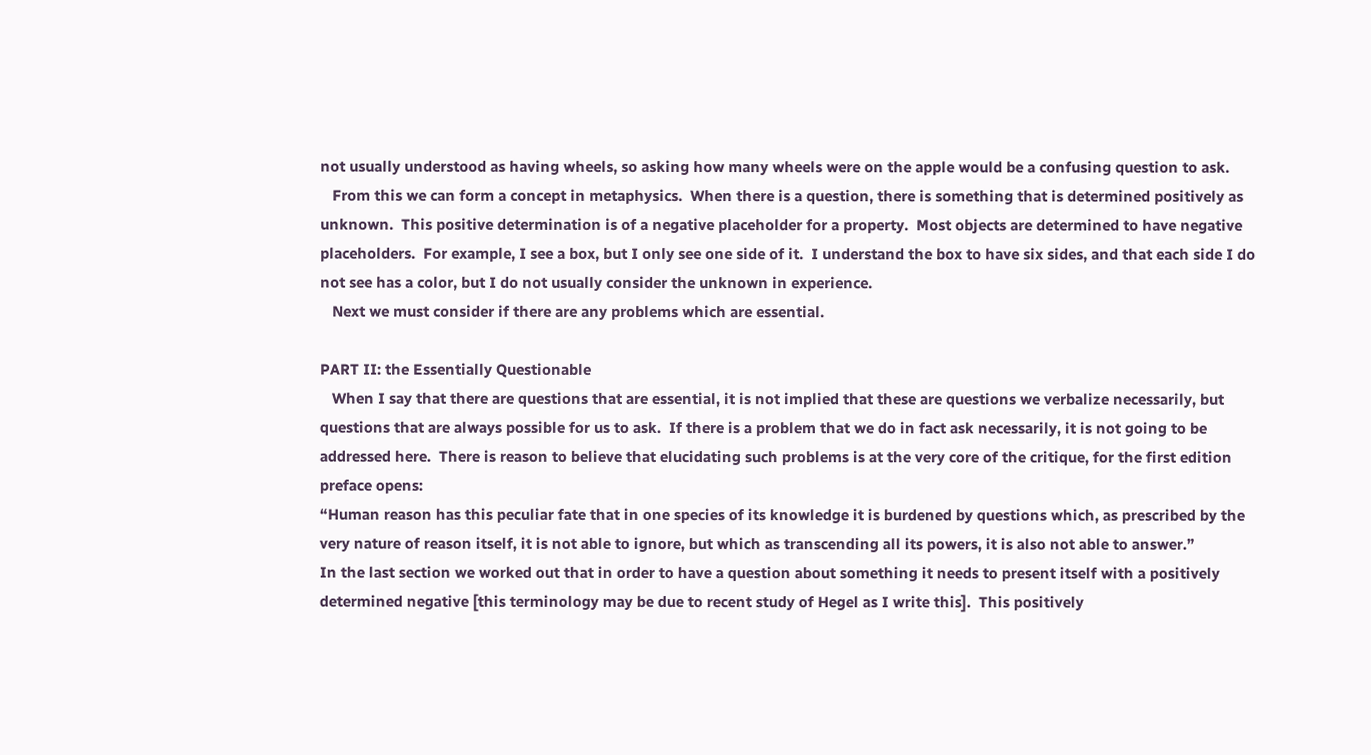not usually understood as having wheels, so asking how many wheels were on the apple would be a confusing question to ask.
   From this we can form a concept in metaphysics.  When there is a question, there is something that is determined positively as unknown.  This positive determination is of a negative placeholder for a property.  Most objects are determined to have negative placeholders.  For example, I see a box, but I only see one side of it.  I understand the box to have six sides, and that each side I do not see has a color, but I do not usually consider the unknown in experience.
   Next we must consider if there are any problems which are essential.

PART II: the Essentially Questionable
   When I say that there are questions that are essential, it is not implied that these are questions we verbalize necessarily, but questions that are always possible for us to ask.  If there is a problem that we do in fact ask necessarily, it is not going to be addressed here.  There is reason to believe that elucidating such problems is at the very core of the critique, for the first edition preface opens:
“Human reason has this peculiar fate that in one species of its knowledge it is burdened by questions which, as prescribed by the very nature of reason itself, it is not able to ignore, but which as transcending all its powers, it is also not able to answer.”
In the last section we worked out that in order to have a question about something it needs to present itself with a positively determined negative [this terminology may be due to recent study of Hegel as I write this].  This positively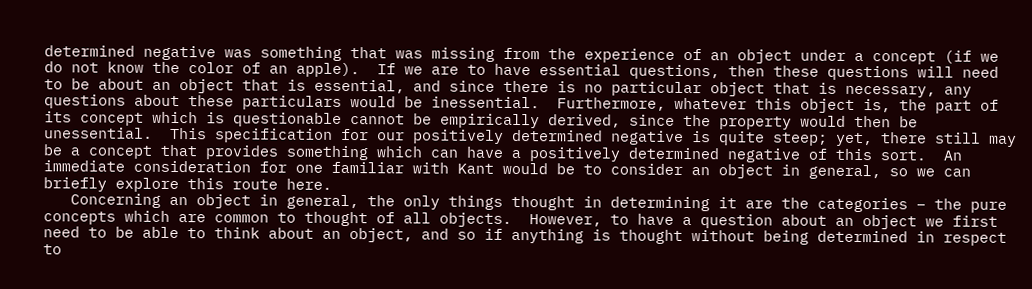determined negative was something that was missing from the experience of an object under a concept (if we do not know the color of an apple).  If we are to have essential questions, then these questions will need to be about an object that is essential, and since there is no particular object that is necessary, any questions about these particulars would be inessential.  Furthermore, whatever this object is, the part of its concept which is questionable cannot be empirically derived, since the property would then be unessential.  This specification for our positively determined negative is quite steep; yet, there still may be a concept that provides something which can have a positively determined negative of this sort.  An immediate consideration for one familiar with Kant would be to consider an object in general, so we can briefly explore this route here.
   Concerning an object in general, the only things thought in determining it are the categories – the pure concepts which are common to thought of all objects.  However, to have a question about an object we first need to be able to think about an object, and so if anything is thought without being determined in respect to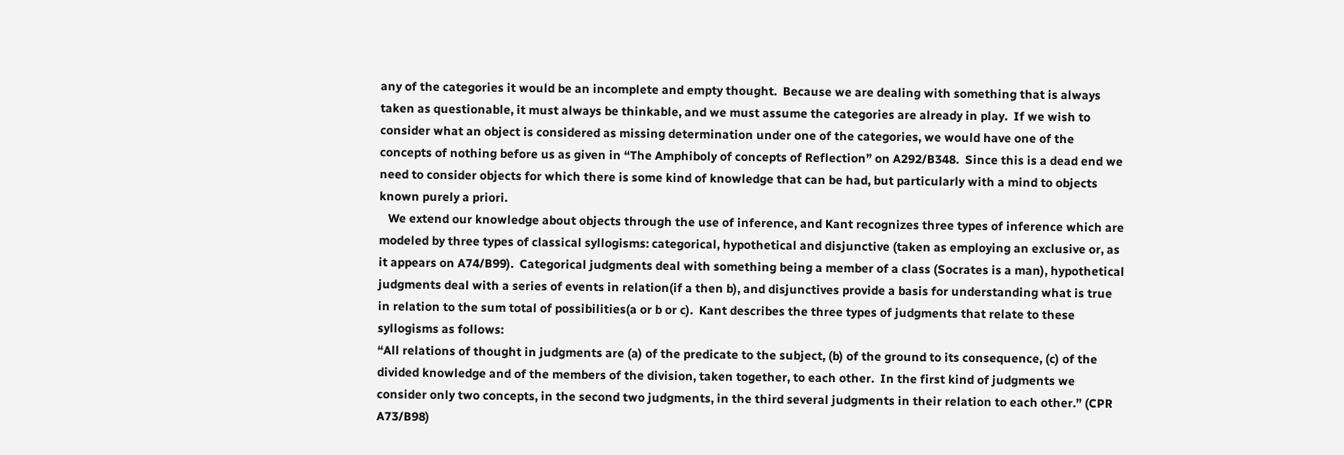any of the categories it would be an incomplete and empty thought.  Because we are dealing with something that is always taken as questionable, it must always be thinkable, and we must assume the categories are already in play.  If we wish to consider what an object is considered as missing determination under one of the categories, we would have one of the concepts of nothing before us as given in “The Amphiboly of concepts of Reflection” on A292/B348.  Since this is a dead end we need to consider objects for which there is some kind of knowledge that can be had, but particularly with a mind to objects known purely a priori.
   We extend our knowledge about objects through the use of inference, and Kant recognizes three types of inference which are modeled by three types of classical syllogisms: categorical, hypothetical and disjunctive (taken as employing an exclusive or, as it appears on A74/B99).  Categorical judgments deal with something being a member of a class (Socrates is a man), hypothetical judgments deal with a series of events in relation(if a then b), and disjunctives provide a basis for understanding what is true in relation to the sum total of possibilities(a or b or c).  Kant describes the three types of judgments that relate to these syllogisms as follows:
“All relations of thought in judgments are (a) of the predicate to the subject, (b) of the ground to its consequence, (c) of the divided knowledge and of the members of the division, taken together, to each other.  In the first kind of judgments we consider only two concepts, in the second two judgments, in the third several judgments in their relation to each other.” (CPR A73/B98)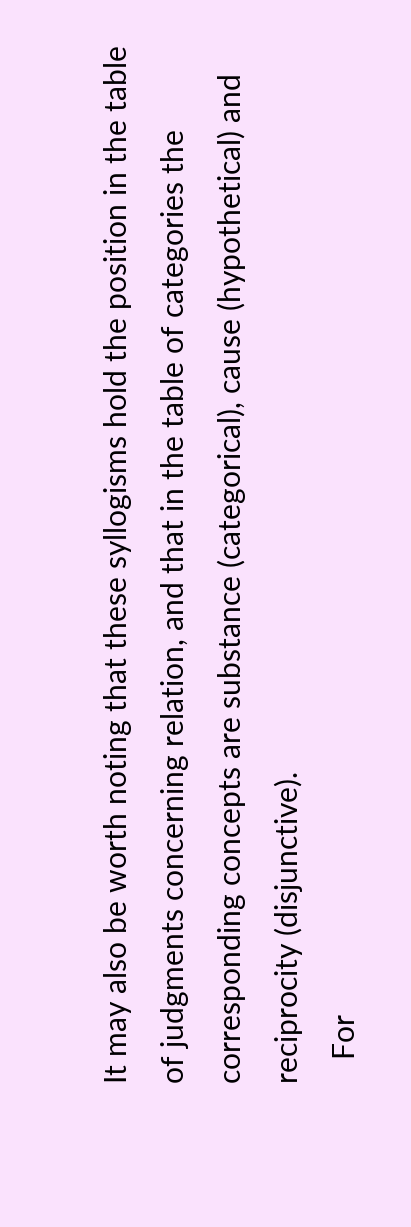It may also be worth noting that these syllogisms hold the position in the table of judgments concerning relation, and that in the table of categories the corresponding concepts are substance (categorical), cause (hypothetical) and reciprocity (disjunctive).
   For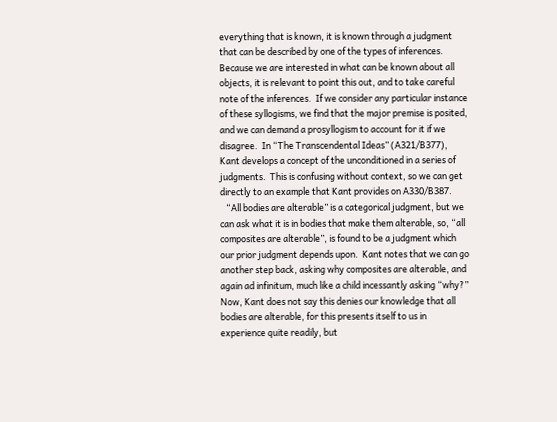everything that is known, it is known through a judgment that can be described by one of the types of inferences.  Because we are interested in what can be known about all objects, it is relevant to point this out, and to take careful note of the inferences.  If we consider any particular instance of these syllogisms, we find that the major premise is posited, and we can demand a prosyllogism to account for it if we disagree.  In “The Transcendental Ideas” (A321/B377), Kant develops a concept of the unconditioned in a series of judgments.  This is confusing without context, so we can get directly to an example that Kant provides on A330/B387.
   “All bodies are alterable” is a categorical judgment, but we can ask what it is in bodies that make them alterable, so, “all composites are alterable”, is found to be a judgment which our prior judgment depends upon.  Kant notes that we can go another step back, asking why composites are alterable, and again ad infinitum, much like a child incessantly asking “why?”  Now, Kant does not say this denies our knowledge that all bodies are alterable, for this presents itself to us in experience quite readily, but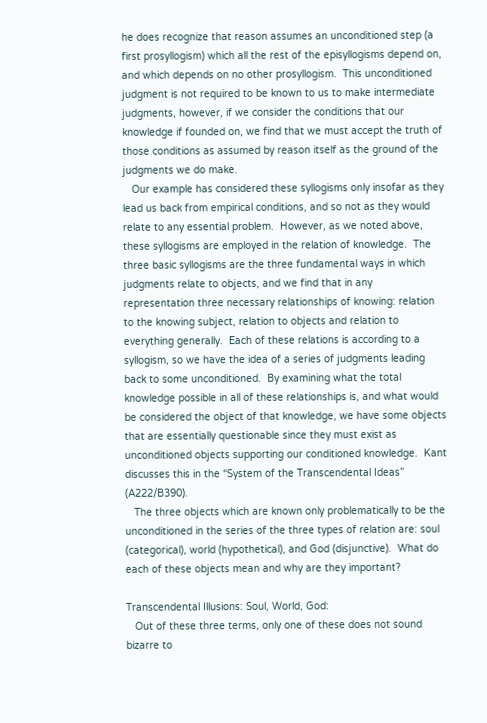he does recognize that reason assumes an unconditioned step (a first prosyllogism) which all the rest of the episyllogisms depend on, and which depends on no other prosyllogism.  This unconditioned judgment is not required to be known to us to make intermediate judgments, however, if we consider the conditions that our knowledge if founded on, we find that we must accept the truth of those conditions as assumed by reason itself as the ground of the judgments we do make.
   Our example has considered these syllogisms only insofar as they lead us back from empirical conditions, and so not as they would relate to any essential problem.  However, as we noted above, these syllogisms are employed in the relation of knowledge.  The three basic syllogisms are the three fundamental ways in which judgments relate to objects, and we find that in any representation three necessary relationships of knowing: relation to the knowing subject, relation to objects and relation to everything generally.  Each of these relations is according to a syllogism, so we have the idea of a series of judgments leading back to some unconditioned.  By examining what the total knowledge possible in all of these relationships is, and what would be considered the object of that knowledge, we have some objects that are essentially questionable since they must exist as unconditioned objects supporting our conditioned knowledge.  Kant discusses this in the “System of the Transcendental Ideas” (A222/B390).
   The three objects which are known only problematically to be the unconditioned in the series of the three types of relation are: soul (categorical), world (hypothetical), and God (disjunctive).  What do each of these objects mean and why are they important?

Transcendental Illusions: Soul, World, God:
   Out of these three terms, only one of these does not sound bizarre to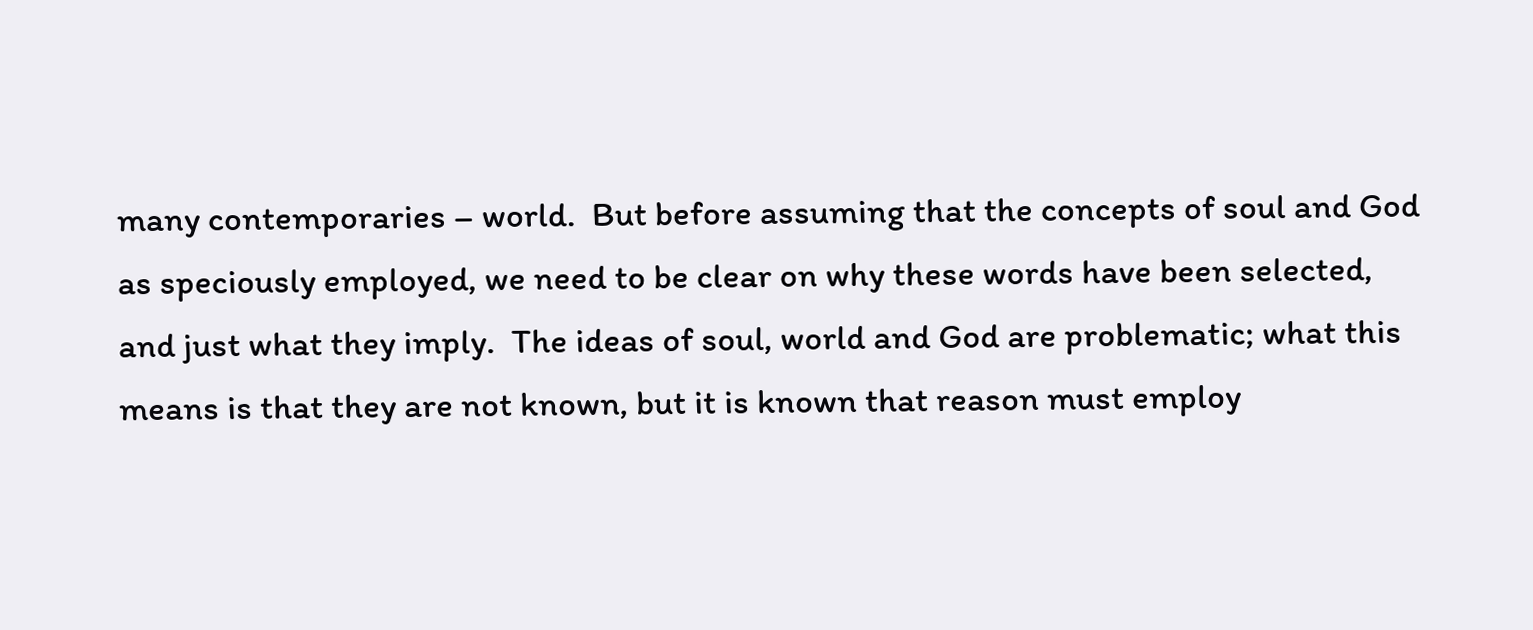many contemporaries – world.  But before assuming that the concepts of soul and God as speciously employed, we need to be clear on why these words have been selected, and just what they imply.  The ideas of soul, world and God are problematic; what this means is that they are not known, but it is known that reason must employ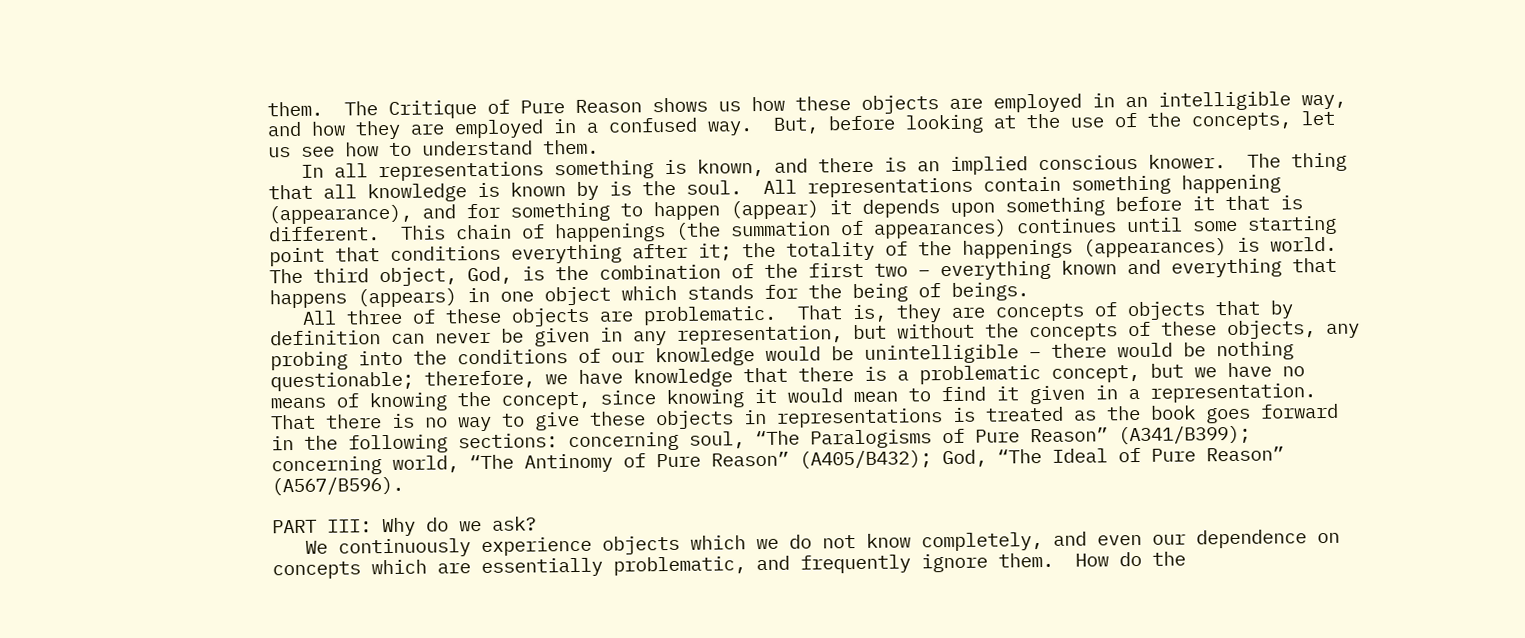them.  The Critique of Pure Reason shows us how these objects are employed in an intelligible way, and how they are employed in a confused way.  But, before looking at the use of the concepts, let us see how to understand them.
   In all representations something is known, and there is an implied conscious knower.  The thing that all knowledge is known by is the soul.  All representations contain something happening (appearance), and for something to happen (appear) it depends upon something before it that is different.  This chain of happenings (the summation of appearances) continues until some starting point that conditions everything after it; the totality of the happenings (appearances) is world.  The third object, God, is the combination of the first two – everything known and everything that happens (appears) in one object which stands for the being of beings.
   All three of these objects are problematic.  That is, they are concepts of objects that by definition can never be given in any representation, but without the concepts of these objects, any probing into the conditions of our knowledge would be unintelligible – there would be nothing questionable; therefore, we have knowledge that there is a problematic concept, but we have no means of knowing the concept, since knowing it would mean to find it given in a representation.  That there is no way to give these objects in representations is treated as the book goes forward in the following sections: concerning soul, “The Paralogisms of Pure Reason” (A341/B399); concerning world, “The Antinomy of Pure Reason” (A405/B432); God, “The Ideal of Pure Reason” (A567/B596).

PART III: Why do we ask?
   We continuously experience objects which we do not know completely, and even our dependence on concepts which are essentially problematic, and frequently ignore them.  How do the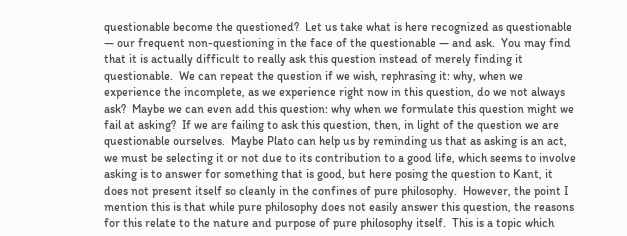questionable become the questioned?  Let us take what is here recognized as questionable — our frequent non-questioning in the face of the questionable — and ask.  You may find that it is actually difficult to really ask this question instead of merely finding it questionable.  We can repeat the question if we wish, rephrasing it: why, when we experience the incomplete, as we experience right now in this question, do we not always ask?  Maybe we can even add this question: why when we formulate this question might we fail at asking?  If we are failing to ask this question, then, in light of the question we are questionable ourselves.  Maybe Plato can help us by reminding us that as asking is an act, we must be selecting it or not due to its contribution to a good life, which seems to involve asking is to answer for something that is good, but here posing the question to Kant, it does not present itself so cleanly in the confines of pure philosophy.  However, the point I mention this is that while pure philosophy does not easily answer this question, the reasons for this relate to the nature and purpose of pure philosophy itself.  This is a topic which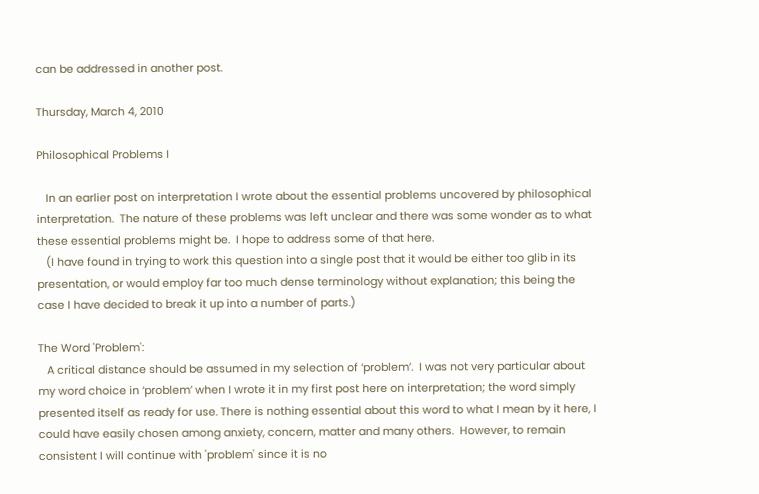can be addressed in another post.

Thursday, March 4, 2010

Philosophical Problems I

   In an earlier post on interpretation I wrote about the essential problems uncovered by philosophical interpretation.  The nature of these problems was left unclear and there was some wonder as to what these essential problems might be.  I hope to address some of that here.
   (I have found in trying to work this question into a single post that it would be either too glib in its presentation, or would employ far too much dense terminology without explanation; this being the case I have decided to break it up into a number of parts.)

The Word 'Problem':
   A critical distance should be assumed in my selection of ‘problem’.  I was not very particular about my word choice in ‘problem’ when I wrote it in my first post here on interpretation; the word simply presented itself as ready for use. There is nothing essential about this word to what I mean by it here, I could have easily chosen among anxiety, concern, matter and many others.  However, to remain consistent I will continue with 'problem' since it is no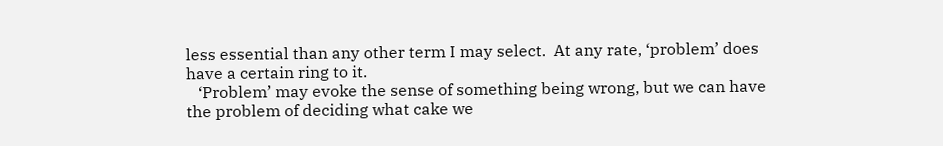less essential than any other term I may select.  At any rate, ‘problem’ does have a certain ring to it.
   ‘Problem’ may evoke the sense of something being wrong, but we can have the problem of deciding what cake we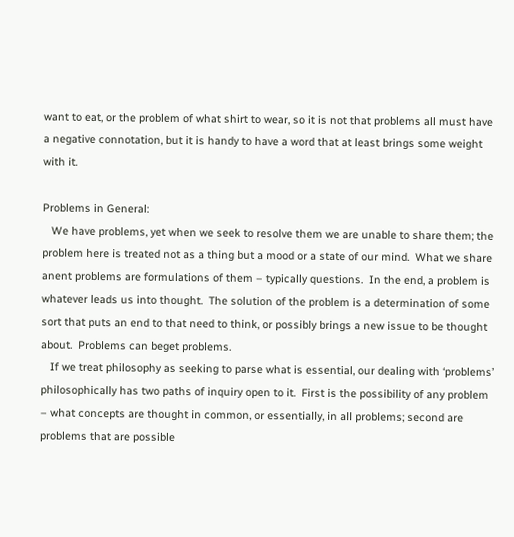want to eat, or the problem of what shirt to wear, so it is not that problems all must have a negative connotation, but it is handy to have a word that at least brings some weight with it.

Problems in General:
   We have problems, yet when we seek to resolve them we are unable to share them; the problem here is treated not as a thing but a mood or a state of our mind.  What we share anent problems are formulations of them – typically questions.  In the end, a problem is whatever leads us into thought.  The solution of the problem is a determination of some sort that puts an end to that need to think, or possibly brings a new issue to be thought about.  Problems can beget problems.
   If we treat philosophy as seeking to parse what is essential, our dealing with ‘problems’ philosophically has two paths of inquiry open to it.  First is the possibility of any problem – what concepts are thought in common, or essentially, in all problems; second are problems that are possible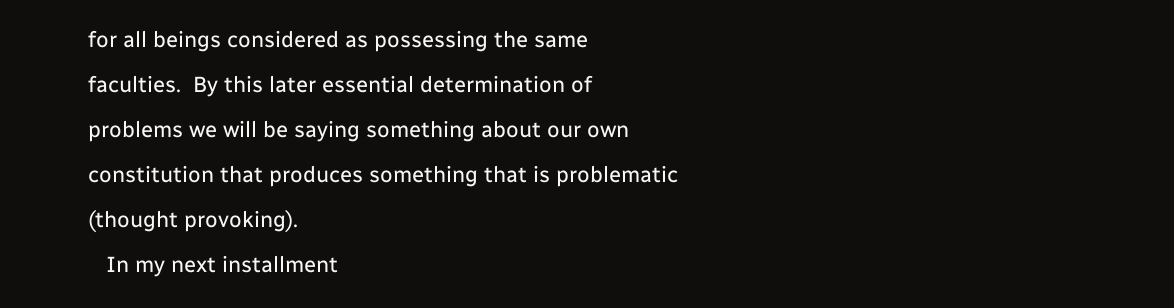for all beings considered as possessing the same faculties.  By this later essential determination of problems we will be saying something about our own constitution that produces something that is problematic (thought provoking).
   In my next installment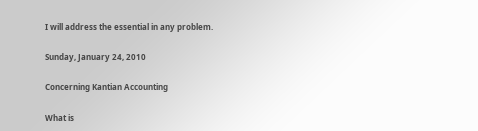I will address the essential in any problem.

Sunday, January 24, 2010

Concerning Kantian Accounting

What is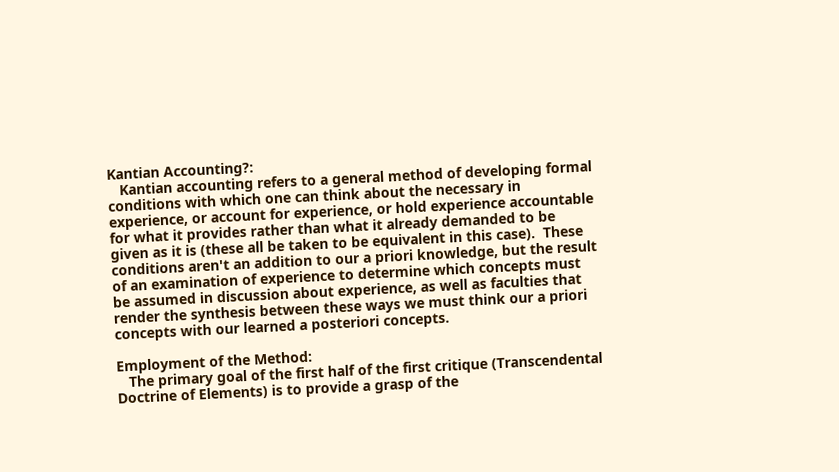Kantian Accounting?:
   Kantian accounting refers to a general method of developing formal conditions with which one can think about the necessary in experience, or account for experience, or hold experience accountable for what it provides rather than what it already demanded to be given as it is (these all be taken to be equivalent in this case).  These conditions aren't an addition to our a priori knowledge, but the result of an examination of experience to determine which concepts must be assumed in discussion about experience, as well as faculties that render the synthesis between these ways we must think our a priori concepts with our learned a posteriori concepts.

Employment of the Method:
   The primary goal of the first half of the first critique (Transcendental Doctrine of Elements) is to provide a grasp of the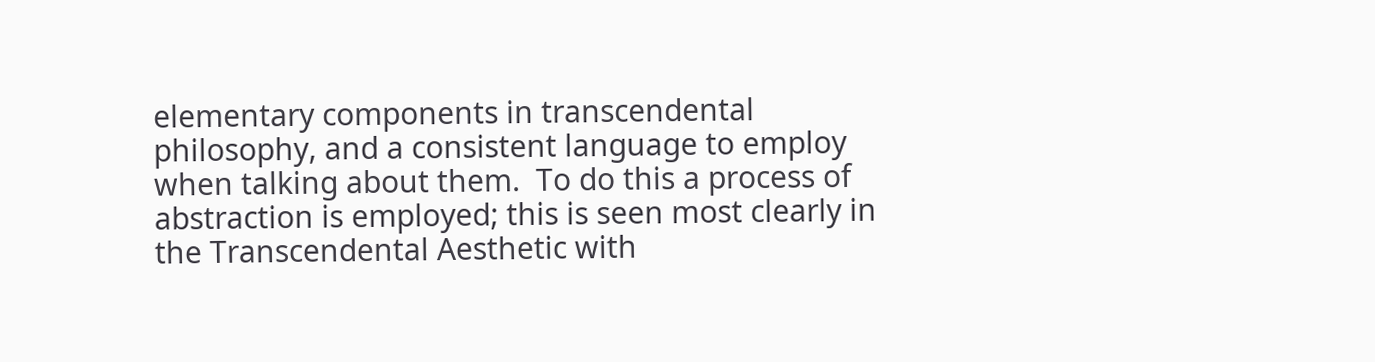elementary components in transcendental philosophy, and a consistent language to employ when talking about them.  To do this a process of abstraction is employed; this is seen most clearly in the Transcendental Aesthetic with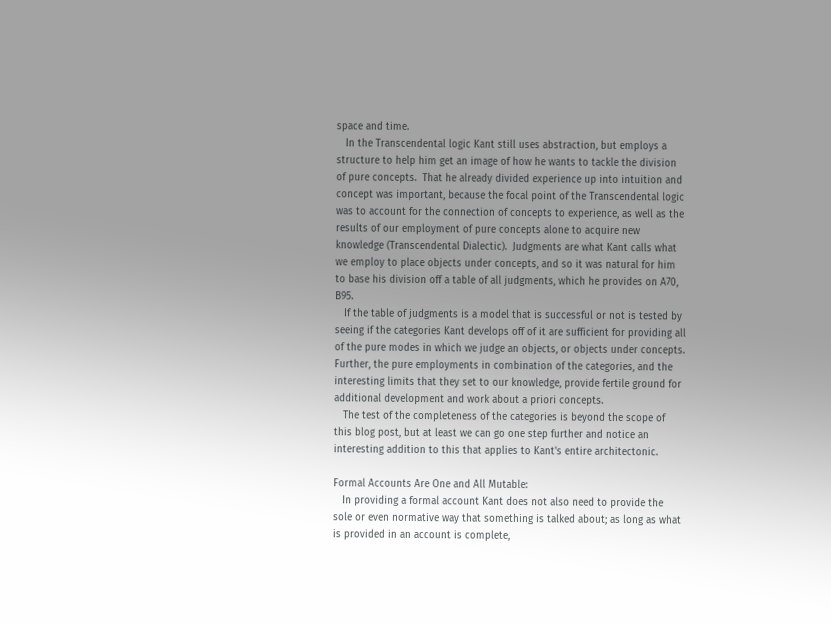space and time.
   In the Transcendental logic Kant still uses abstraction, but employs a structure to help him get an image of how he wants to tackle the division of pure concepts.  That he already divided experience up into intuition and concept was important, because the focal point of the Transcendental logic was to account for the connection of concepts to experience, as well as the results of our employment of pure concepts alone to acquire new knowledge (Transcendental Dialectic).  Judgments are what Kant calls what we employ to place objects under concepts, and so it was natural for him to base his division off a table of all judgments, which he provides on A70, B95.
   If the table of judgments is a model that is successful or not is tested by seeing if the categories Kant develops off of it are sufficient for providing all of the pure modes in which we judge an objects, or objects under concepts.  Further, the pure employments in combination of the categories, and the interesting limits that they set to our knowledge, provide fertile ground for additional development and work about a priori concepts.
   The test of the completeness of the categories is beyond the scope of this blog post, but at least we can go one step further and notice an interesting addition to this that applies to Kant's entire architectonic.

Formal Accounts Are One and All Mutable:
   In providing a formal account Kant does not also need to provide the sole or even normative way that something is talked about; as long as what is provided in an account is complete,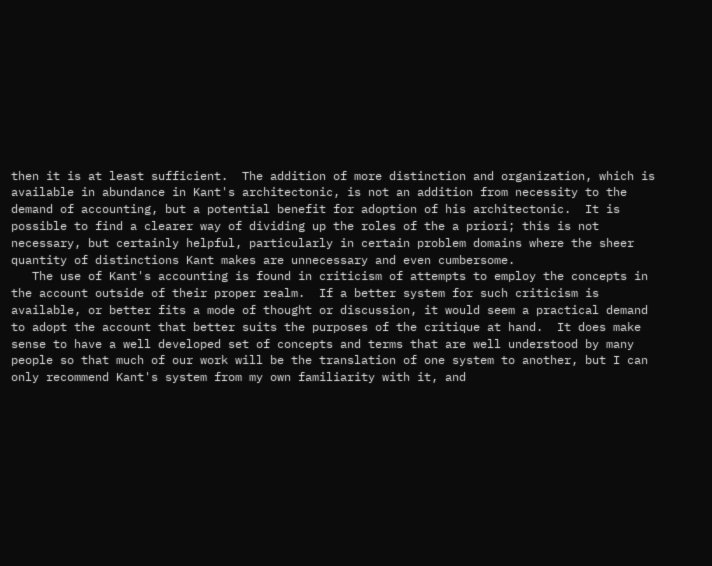then it is at least sufficient.  The addition of more distinction and organization, which is available in abundance in Kant's architectonic, is not an addition from necessity to the demand of accounting, but a potential benefit for adoption of his architectonic.  It is possible to find a clearer way of dividing up the roles of the a priori; this is not necessary, but certainly helpful, particularly in certain problem domains where the sheer quantity of distinctions Kant makes are unnecessary and even cumbersome.
   The use of Kant's accounting is found in criticism of attempts to employ the concepts in the account outside of their proper realm.  If a better system for such criticism is available, or better fits a mode of thought or discussion, it would seem a practical demand to adopt the account that better suits the purposes of the critique at hand.  It does make sense to have a well developed set of concepts and terms that are well understood by many people so that much of our work will be the translation of one system to another, but I can only recommend Kant's system from my own familiarity with it, and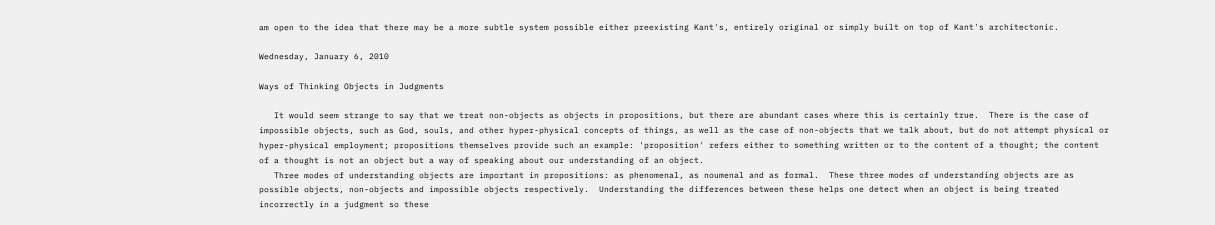am open to the idea that there may be a more subtle system possible either preexisting Kant's, entirely original or simply built on top of Kant's architectonic.

Wednesday, January 6, 2010

Ways of Thinking Objects in Judgments

   It would seem strange to say that we treat non-objects as objects in propositions, but there are abundant cases where this is certainly true.  There is the case of impossible objects, such as God, souls, and other hyper-physical concepts of things, as well as the case of non-objects that we talk about, but do not attempt physical or hyper-physical employment; propositions themselves provide such an example: 'proposition' refers either to something written or to the content of a thought; the content of a thought is not an object but a way of speaking about our understanding of an object.
   Three modes of understanding objects are important in propositions: as phenomenal, as noumenal and as formal.  These three modes of understanding objects are as possible objects, non-objects and impossible objects respectively.  Understanding the differences between these helps one detect when an object is being treated incorrectly in a judgment so these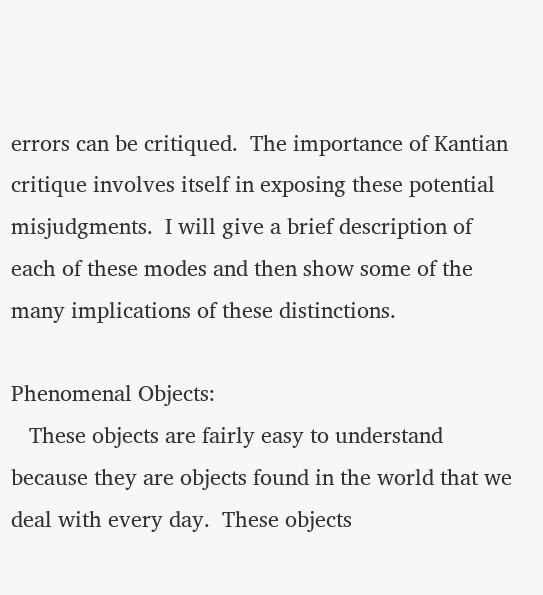errors can be critiqued.  The importance of Kantian critique involves itself in exposing these potential misjudgments.  I will give a brief description of each of these modes and then show some of the many implications of these distinctions.

Phenomenal Objects:
   These objects are fairly easy to understand because they are objects found in the world that we deal with every day.  These objects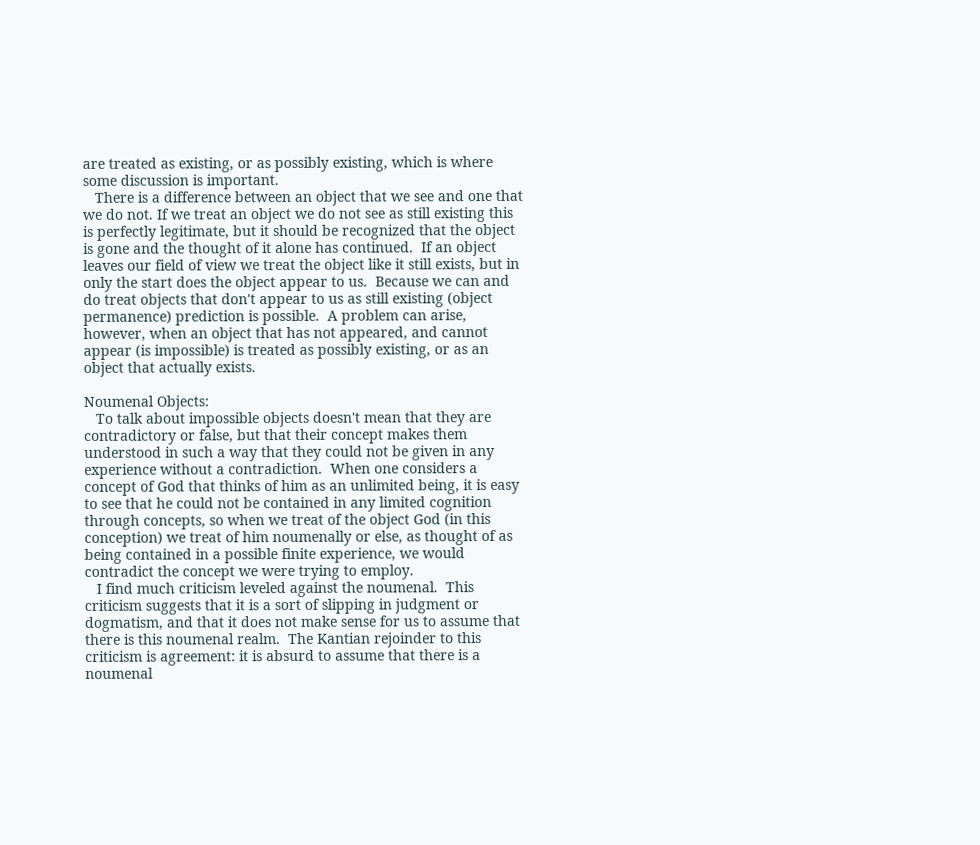are treated as existing, or as possibly existing, which is where some discussion is important.
   There is a difference between an object that we see and one that we do not. If we treat an object we do not see as still existing this is perfectly legitimate, but it should be recognized that the object is gone and the thought of it alone has continued.  If an object leaves our field of view we treat the object like it still exists, but in only the start does the object appear to us.  Because we can and do treat objects that don't appear to us as still existing (object permanence) prediction is possible.  A problem can arise, however, when an object that has not appeared, and cannot appear (is impossible) is treated as possibly existing, or as an object that actually exists.

Noumenal Objects:
   To talk about impossible objects doesn't mean that they are contradictory or false, but that their concept makes them understood in such a way that they could not be given in any experience without a contradiction.  When one considers a concept of God that thinks of him as an unlimited being, it is easy to see that he could not be contained in any limited cognition through concepts, so when we treat of the object God (in this conception) we treat of him noumenally or else, as thought of as being contained in a possible finite experience, we would contradict the concept we were trying to employ.
   I find much criticism leveled against the noumenal.  This criticism suggests that it is a sort of slipping in judgment or dogmatism, and that it does not make sense for us to assume that there is this noumenal realm.  The Kantian rejoinder to this criticism is agreement: it is absurd to assume that there is a noumenal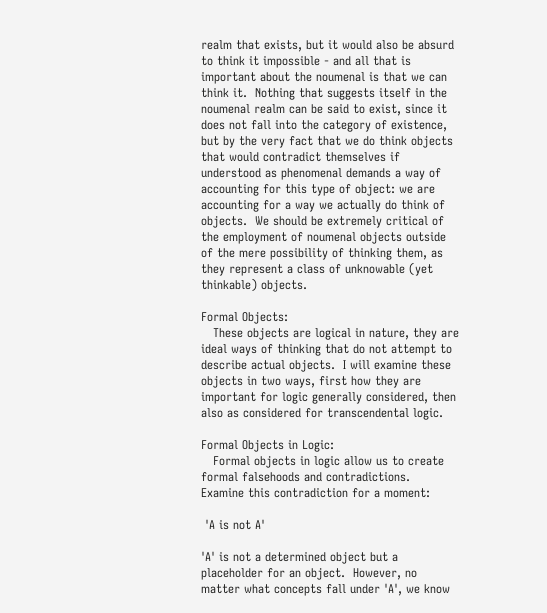realm that exists, but it would also be absurd to think it impossible - and all that is important about the noumenal is that we can think it.  Nothing that suggests itself in the noumenal realm can be said to exist, since it does not fall into the category of existence, but by the very fact that we do think objects that would contradict themselves if understood as phenomenal demands a way of accounting for this type of object: we are accounting for a way we actually do think of objects.  We should be extremely critical of the employment of noumenal objects outside of the mere possibility of thinking them, as they represent a class of unknowable (yet thinkable) objects.

Formal Objects:
   These objects are logical in nature, they are ideal ways of thinking that do not attempt to describe actual objects.  I will examine these objects in two ways, first how they are important for logic generally considered, then also as considered for transcendental logic.

Formal Objects in Logic:
   Formal objects in logic allow us to create formal falsehoods and contradictions.  Examine this contradiction for a moment:

 'A is not A'

'A' is not a determined object but a placeholder for an object.  However, no matter what concepts fall under 'A', we know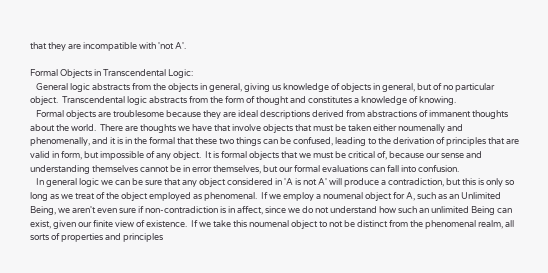that they are incompatible with 'not A'.

Formal Objects in Transcendental Logic:
   General logic abstracts from the objects in general, giving us knowledge of objects in general, but of no particular object.  Transcendental logic abstracts from the form of thought and constitutes a knowledge of knowing.
   Formal objects are troublesome because they are ideal descriptions derived from abstractions of immanent thoughts about the world.  There are thoughts we have that involve objects that must be taken either noumenally and phenomenally, and it is in the formal that these two things can be confused, leading to the derivation of principles that are valid in form, but impossible of any object.  It is formal objects that we must be critical of, because our sense and understanding themselves cannot be in error themselves, but our formal evaluations can fall into confusion.
   In general logic we can be sure that any object considered in 'A is not A' will produce a contradiction, but this is only so long as we treat of the object employed as phenomenal.  If we employ a noumenal object for A, such as an Unlimited Being, we aren't even sure if non-contradiction is in affect, since we do not understand how such an unlimited Being can exist, given our finite view of existence.  If we take this noumenal object to not be distinct from the phenomenal realm, all sorts of properties and principles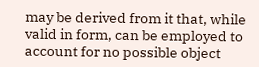may be derived from it that, while valid in form, can be employed to account for no possible object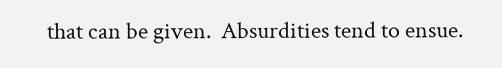that can be given.  Absurdities tend to ensue.